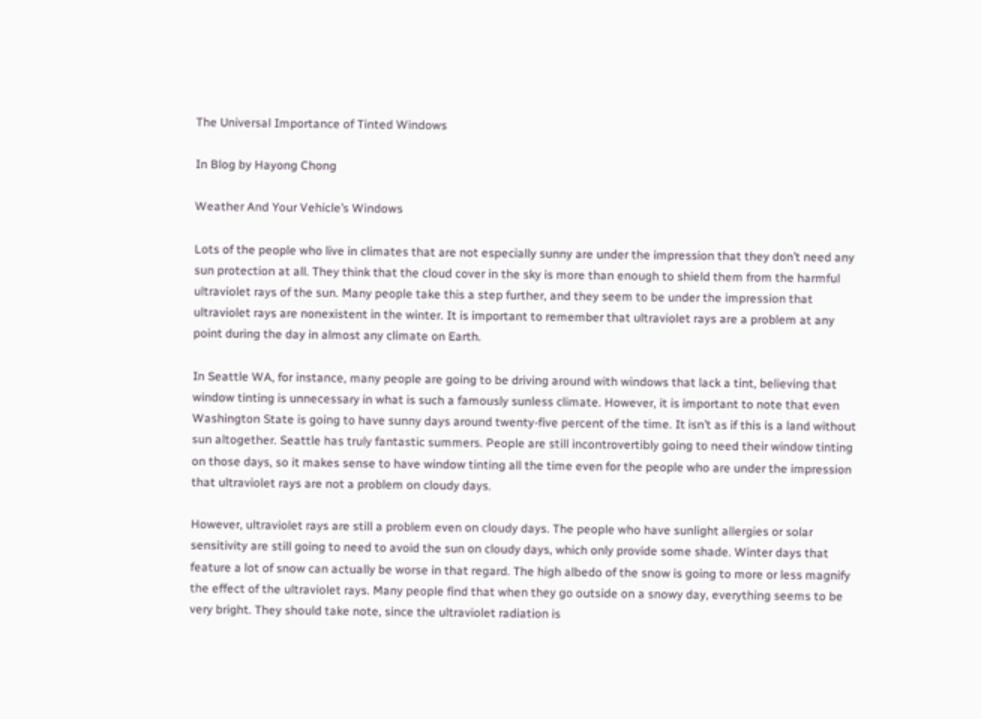The Universal Importance of Tinted Windows

In Blog by Hayong Chong

Weather And Your Vehicle’s Windows

Lots of the people who live in climates that are not especially sunny are under the impression that they don’t need any sun protection at all. They think that the cloud cover in the sky is more than enough to shield them from the harmful ultraviolet rays of the sun. Many people take this a step further, and they seem to be under the impression that ultraviolet rays are nonexistent in the winter. It is important to remember that ultraviolet rays are a problem at any point during the day in almost any climate on Earth.

In Seattle WA, for instance, many people are going to be driving around with windows that lack a tint, believing that window tinting is unnecessary in what is such a famously sunless climate. However, it is important to note that even Washington State is going to have sunny days around twenty-five percent of the time. It isn’t as if this is a land without sun altogether. Seattle has truly fantastic summers. People are still incontrovertibly going to need their window tinting on those days, so it makes sense to have window tinting all the time even for the people who are under the impression that ultraviolet rays are not a problem on cloudy days.

However, ultraviolet rays are still a problem even on cloudy days. The people who have sunlight allergies or solar sensitivity are still going to need to avoid the sun on cloudy days, which only provide some shade. Winter days that feature a lot of snow can actually be worse in that regard. The high albedo of the snow is going to more or less magnify the effect of the ultraviolet rays. Many people find that when they go outside on a snowy day, everything seems to be very bright. They should take note, since the ultraviolet radiation is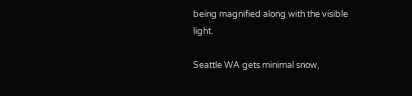being magnified along with the visible light.

Seattle WA gets minimal snow,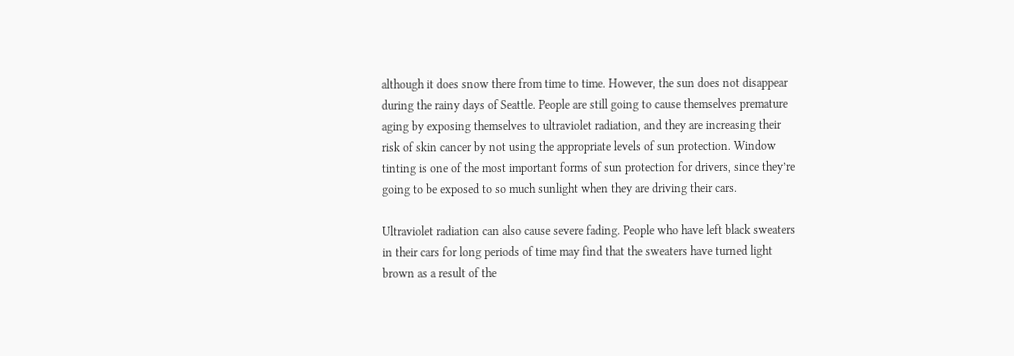although it does snow there from time to time. However, the sun does not disappear during the rainy days of Seattle. People are still going to cause themselves premature aging by exposing themselves to ultraviolet radiation, and they are increasing their risk of skin cancer by not using the appropriate levels of sun protection. Window tinting is one of the most important forms of sun protection for drivers, since they’re going to be exposed to so much sunlight when they are driving their cars.

Ultraviolet radiation can also cause severe fading. People who have left black sweaters in their cars for long periods of time may find that the sweaters have turned light brown as a result of the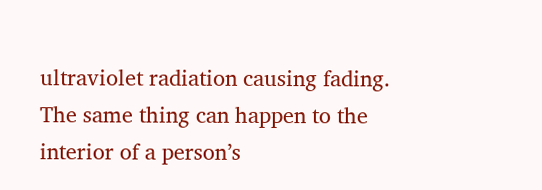ultraviolet radiation causing fading. The same thing can happen to the interior of a person’s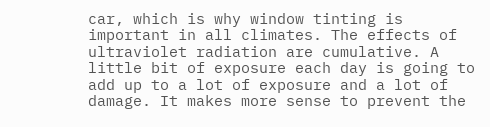car, which is why window tinting is important in all climates. The effects of ultraviolet radiation are cumulative. A little bit of exposure each day is going to add up to a lot of exposure and a lot of damage. It makes more sense to prevent the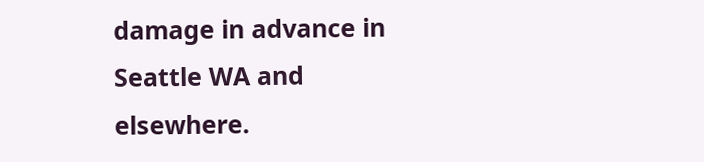damage in advance in Seattle WA and elsewhere.